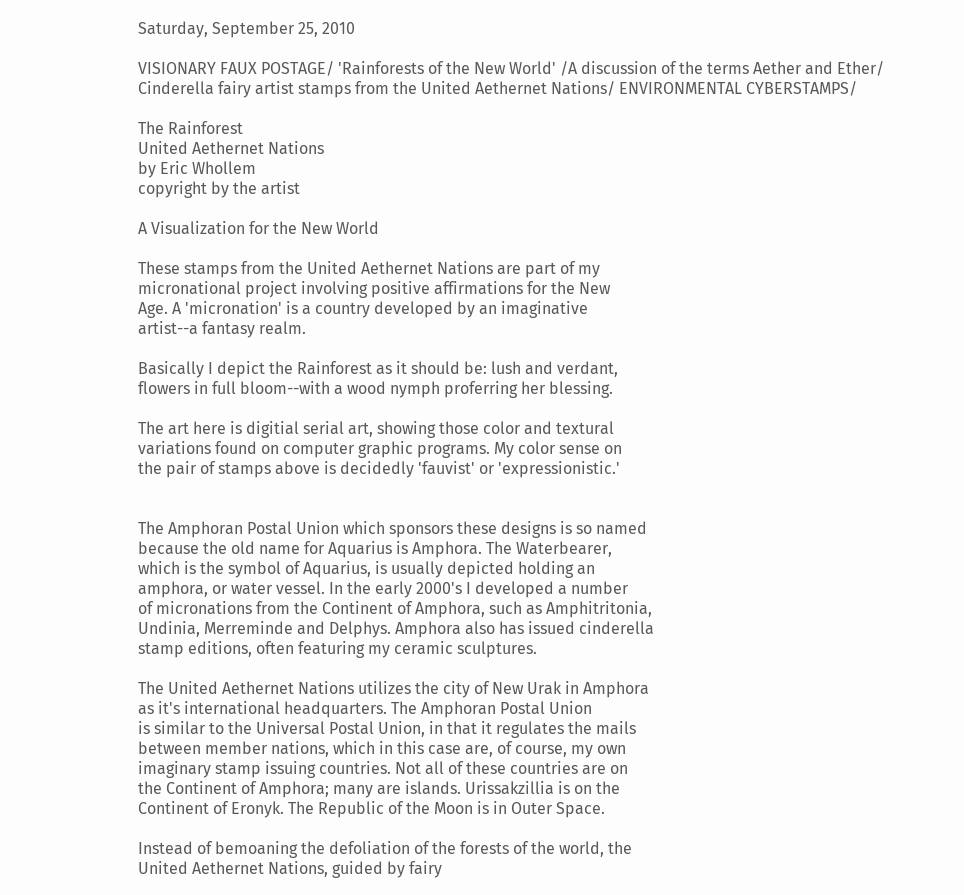Saturday, September 25, 2010

VISIONARY FAUX POSTAGE/ 'Rainforests of the New World' /A discussion of the terms Aether and Ether/ Cinderella fairy artist stamps from the United Aethernet Nations/ ENVIRONMENTAL CYBERSTAMPS/

The Rainforest
United Aethernet Nations
by Eric Whollem
copyright by the artist

A Visualization for the New World

These stamps from the United Aethernet Nations are part of my
micronational project involving positive affirmations for the New
Age. A 'micronation' is a country developed by an imaginative
artist--a fantasy realm.

Basically I depict the Rainforest as it should be: lush and verdant,
flowers in full bloom--with a wood nymph proferring her blessing.

The art here is digitial serial art, showing those color and textural
variations found on computer graphic programs. My color sense on
the pair of stamps above is decidedly 'fauvist' or 'expressionistic.'


The Amphoran Postal Union which sponsors these designs is so named
because the old name for Aquarius is Amphora. The Waterbearer,
which is the symbol of Aquarius, is usually depicted holding an
amphora, or water vessel. In the early 2000's I developed a number
of micronations from the Continent of Amphora, such as Amphitritonia,
Undinia, Merreminde and Delphys. Amphora also has issued cinderella
stamp editions, often featuring my ceramic sculptures.

The United Aethernet Nations utilizes the city of New Urak in Amphora
as it's international headquarters. The Amphoran Postal Union
is similar to the Universal Postal Union, in that it regulates the mails
between member nations, which in this case are, of course, my own
imaginary stamp issuing countries. Not all of these countries are on
the Continent of Amphora; many are islands. Urissakzillia is on the
Continent of Eronyk. The Republic of the Moon is in Outer Space.

Instead of bemoaning the defoliation of the forests of the world, the
United Aethernet Nations, guided by fairy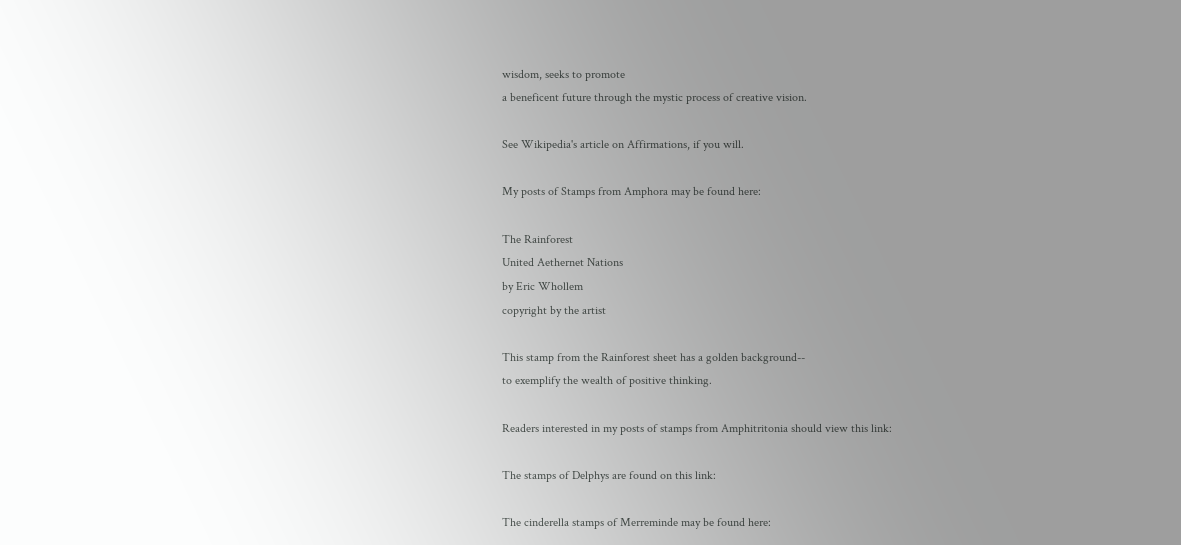wisdom, seeks to promote
a beneficent future through the mystic process of creative vision.

See Wikipedia's article on Affirmations, if you will.

My posts of Stamps from Amphora may be found here:

The Rainforest
United Aethernet Nations
by Eric Whollem
copyright by the artist

This stamp from the Rainforest sheet has a golden background--
to exemplify the wealth of positive thinking.

Readers interested in my posts of stamps from Amphitritonia should view this link:

The stamps of Delphys are found on this link:

The cinderella stamps of Merreminde may be found here: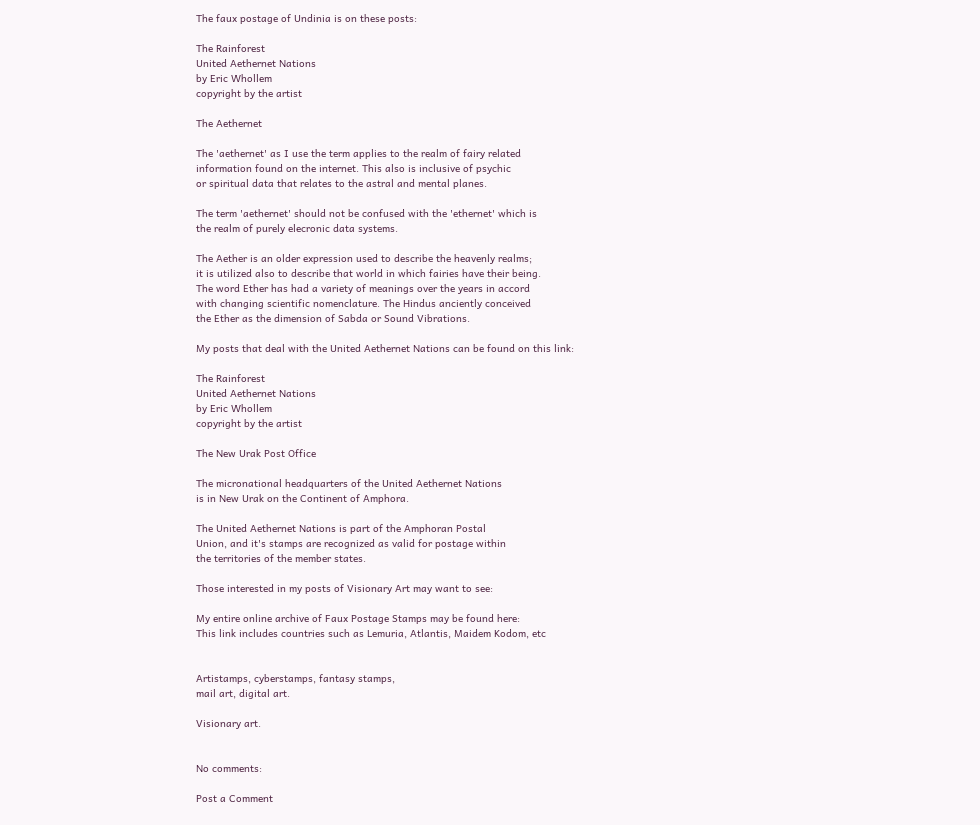The faux postage of Undinia is on these posts:

The Rainforest
United Aethernet Nations
by Eric Whollem
copyright by the artist

The Aethernet

The 'aethernet' as I use the term applies to the realm of fairy related
information found on the internet. This also is inclusive of psychic
or spiritual data that relates to the astral and mental planes.

The term 'aethernet' should not be confused with the 'ethernet' which is
the realm of purely elecronic data systems.

The Aether is an older expression used to describe the heavenly realms;
it is utilized also to describe that world in which fairies have their being.
The word Ether has had a variety of meanings over the years in accord
with changing scientific nomenclature. The Hindus anciently conceived
the Ether as the dimension of Sabda or Sound Vibrations.

My posts that deal with the United Aethernet Nations can be found on this link:

The Rainforest
United Aethernet Nations
by Eric Whollem
copyright by the artist

The New Urak Post Office

The micronational headquarters of the United Aethernet Nations
is in New Urak on the Continent of Amphora.

The United Aethernet Nations is part of the Amphoran Postal
Union, and it's stamps are recognized as valid for postage within
the territories of the member states.

Those interested in my posts of Visionary Art may want to see:

My entire online archive of Faux Postage Stamps may be found here:
This link includes countries such as Lemuria, Atlantis, Maidem Kodom, etc


Artistamps, cyberstamps, fantasy stamps,
mail art, digital art.

Visionary art.


No comments:

Post a Comment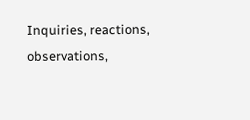Inquiries, reactions, observations,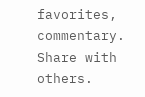favorites, commentary. Share with others.